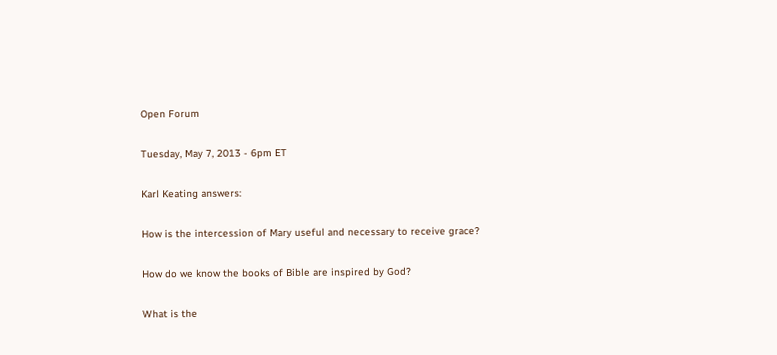Open Forum

Tuesday, May 7, 2013 - 6pm ET

Karl Keating answers:

How is the intercession of Mary useful and necessary to receive grace?

How do we know the books of Bible are inspired by God?

What is the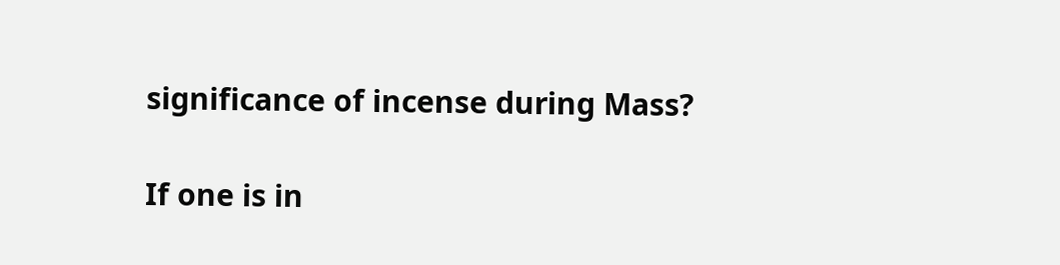significance of incense during Mass?

If one is in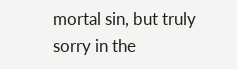mortal sin, but truly sorry in the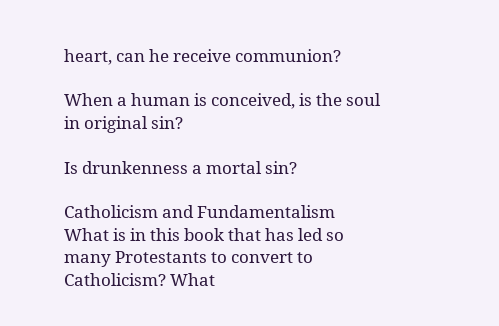heart, can he receive communion?

When a human is conceived, is the soul in original sin?

Is drunkenness a mortal sin?

Catholicism and Fundamentalism
What is in this book that has led so many Protestants to convert to Catholicism? What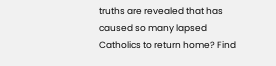truths are revealed that has caused so many lapsed Catholics to return home? Find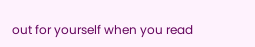out for yourself when you read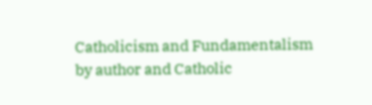Catholicism and Fundamentalism by author and Catholic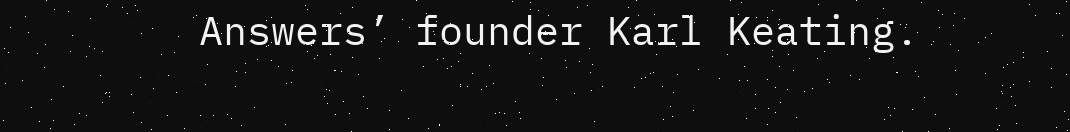Answers’ founder Karl Keating.